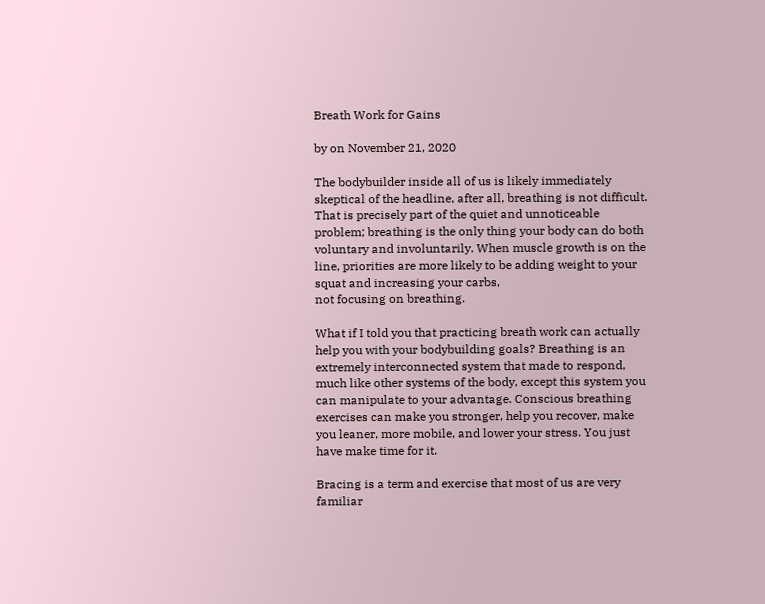Breath Work for Gains

by on November 21, 2020

The bodybuilder inside all of us is likely immediately skeptical of the headline, after all, breathing is not difficult. That is precisely part of the quiet and unnoticeable problem; breathing is the only thing your body can do both voluntary and involuntarily. When muscle growth is on the line, priorities are more likely to be adding weight to your squat and increasing your carbs,
not focusing on breathing.

What if I told you that practicing breath work can actually help you with your bodybuilding goals? Breathing is an extremely interconnected system that made to respond, much like other systems of the body, except this system you can manipulate to your advantage. Conscious breathing exercises can make you stronger, help you recover, make you leaner, more mobile, and lower your stress. You just have make time for it.

Bracing is a term and exercise that most of us are very familiar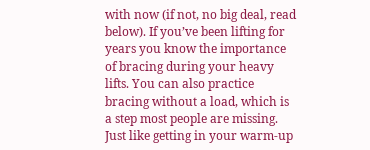with now (if not, no big deal, read below). If you’ve been lifting for years you know the importance of bracing during your heavy lifts. You can also practice bracing without a load, which is a step most people are missing. Just like getting in your warm-up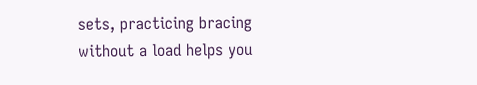sets, practicing bracing without a load helps you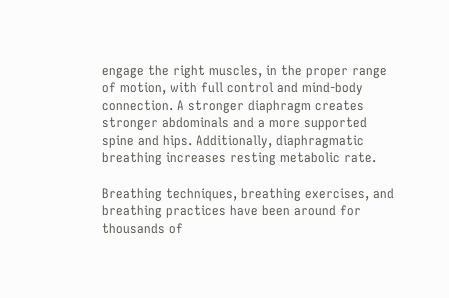engage the right muscles, in the proper range of motion, with full control and mind-body connection. A stronger diaphragm creates stronger abdominals and a more supported spine and hips. Additionally, diaphragmatic breathing increases resting metabolic rate.

Breathing techniques, breathing exercises, and breathing practices have been around for thousands of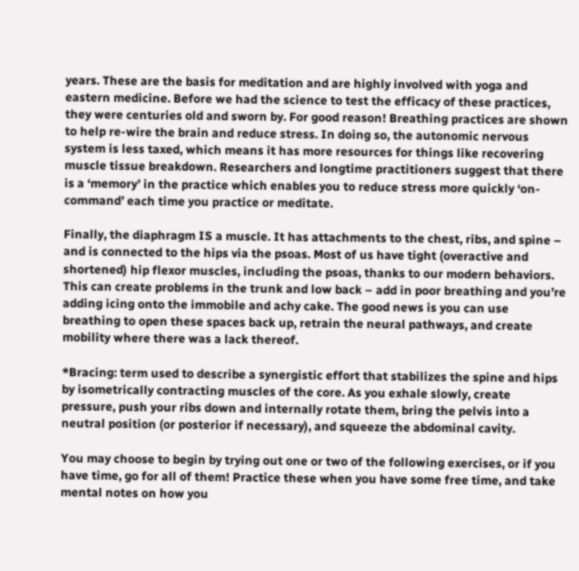years. These are the basis for meditation and are highly involved with yoga and eastern medicine. Before we had the science to test the efficacy of these practices, they were centuries old and sworn by. For good reason! Breathing practices are shown to help re-wire the brain and reduce stress. In doing so, the autonomic nervous system is less taxed, which means it has more resources for things like recovering muscle tissue breakdown. Researchers and longtime practitioners suggest that there is a ‘memory’ in the practice which enables you to reduce stress more quickly ‘on-command’ each time you practice or meditate.

Finally, the diaphragm IS a muscle. It has attachments to the chest, ribs, and spine – and is connected to the hips via the psoas. Most of us have tight (overactive and shortened) hip flexor muscles, including the psoas, thanks to our modern behaviors. This can create problems in the trunk and low back – add in poor breathing and you’re adding icing onto the immobile and achy cake. The good news is you can use breathing to open these spaces back up, retrain the neural pathways, and create mobility where there was a lack thereof.

*Bracing: term used to describe a synergistic effort that stabilizes the spine and hips by isometrically contracting muscles of the core. As you exhale slowly, create pressure, push your ribs down and internally rotate them, bring the pelvis into a neutral position (or posterior if necessary), and squeeze the abdominal cavity.

You may choose to begin by trying out one or two of the following exercises, or if you have time, go for all of them! Practice these when you have some free time, and take mental notes on how you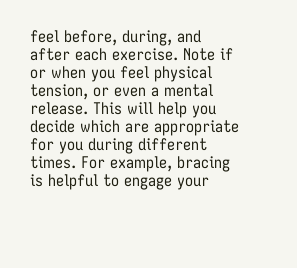feel before, during, and after each exercise. Note if or when you feel physical tension, or even a mental release. This will help you decide which are appropriate for you during different times. For example, bracing is helpful to engage your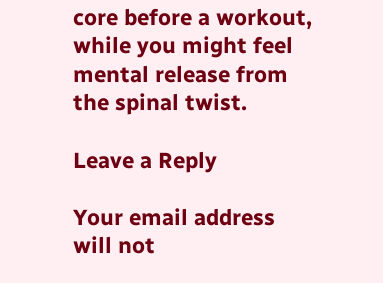core before a workout, while you might feel mental release from the spinal twist.

Leave a Reply

Your email address will not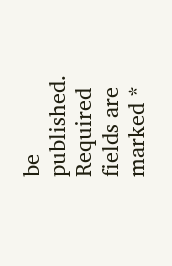be published. Required fields are marked *